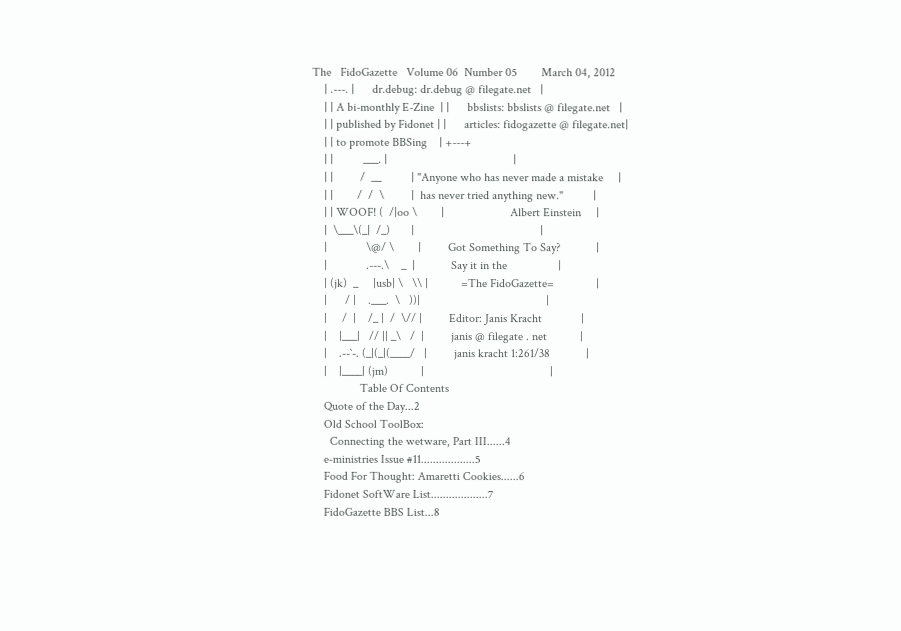The   FidoGazette   Volume 06  Number 05        March 04, 2012
    | .---. |      dr.debug: dr.debug @ filegate.net   |
    | | A bi-monthly E-Zine  | |      bbslists: bbslists @ filegate.net   |
    | | published by Fidonet | |      articles: fidogazette @ filegate.net|
    | | to promote BBSing    | +---+
    | |          ___. |                                          |
    | |         /  __          | "Anyone who has never made a mistake     |
    | |        /  /  \         |  has never tried anything new."          |
    | | WOOF! (  /|oo \        |                      Albert Einstein     |
    |  \___\(_|  /_)       |                                          |
    |             \@/ \        |         Got Something To Say?            |
    |             .---.\    _  |            Say it in the                 |
    | (jk)  _     |usb| \   \\ |           =The FidoGazette=              |
    |      / |    .___.  \   ))|                                          |
    |     /  |    /_ |  /  \// |         Editor: Janis Kracht             |
    |    |___|   // || _\   /  |         janis @ filegate . net           |
    |    .--`-. (_|(_|(____/   |         janis kracht 1:261/38            |
    |    |____| (jm)           |                                          |
                Table Of Contents
    Quote of the Day...2
    Old School ToolBox:
      Connecting the wetware, Part III......4
    e-ministries Issue #11..................5
    Food For Thought: Amaretti Cookies......6
    Fidonet SoftWare List...................7
    FidoGazette BBS List...8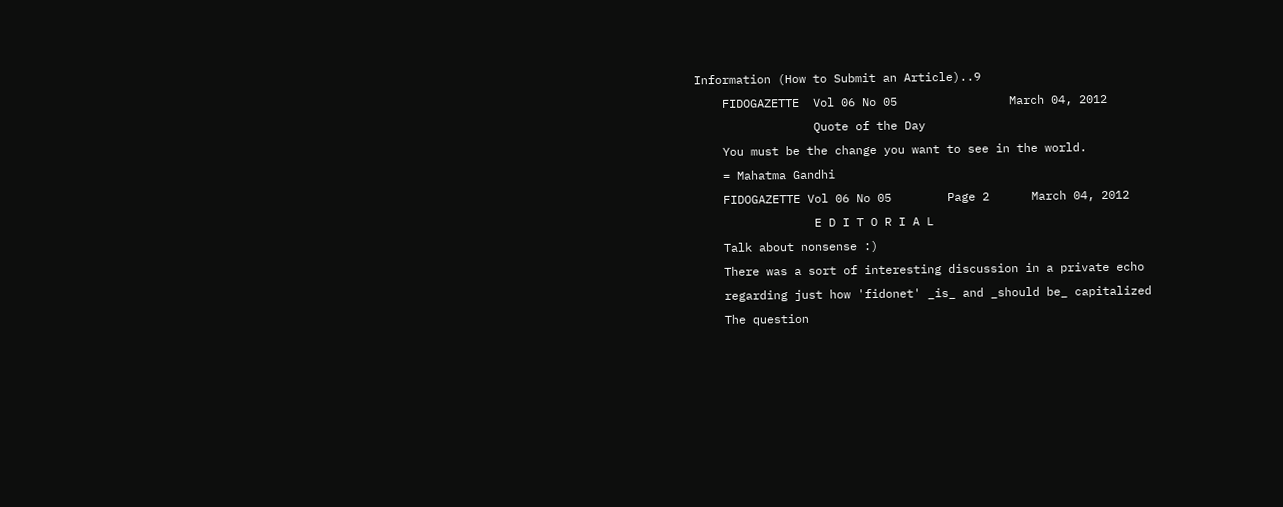Information (How to Submit an Article)..9
    FIDOGAZETTE  Vol 06 No 05                March 04, 2012
                 Quote of the Day
    You must be the change you want to see in the world.
    = Mahatma Gandhi
    FIDOGAZETTE Vol 06 No 05        Page 2      March 04, 2012
                 E D I T O R I A L
    Talk about nonsense :)
    There was a sort of interesting discussion in a private echo
    regarding just how 'fidonet' _is_ and _should be_ capitalized
    The question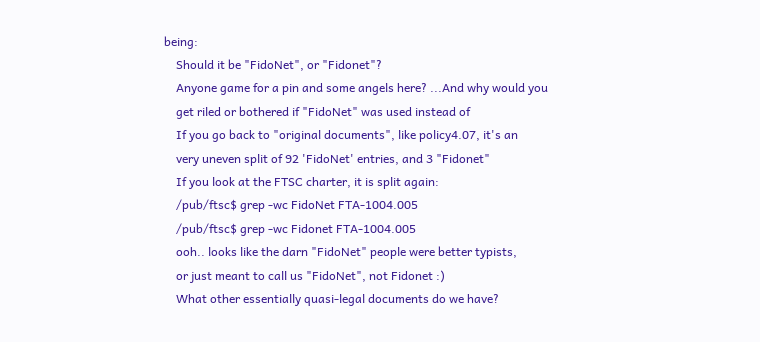being:
    Should it be "FidoNet", or "Fidonet"?
    Anyone game for a pin and some angels here? ...And why would you
    get riled or bothered if "FidoNet" was used instead of
    If you go back to "original documents", like policy4.07, it's an
    very uneven split of 92 'FidoNet' entries, and 3 "Fidonet"
    If you look at the FTSC charter, it is split again:
    /pub/ftsc$ grep -wc FidoNet FTA-1004.005
    /pub/ftsc$ grep -wc Fidonet FTA-1004.005
    ooh.. looks like the darn "FidoNet" people were better typists,
    or just meant to call us "FidoNet", not Fidonet :)
    What other essentially quasi-legal documents do we have?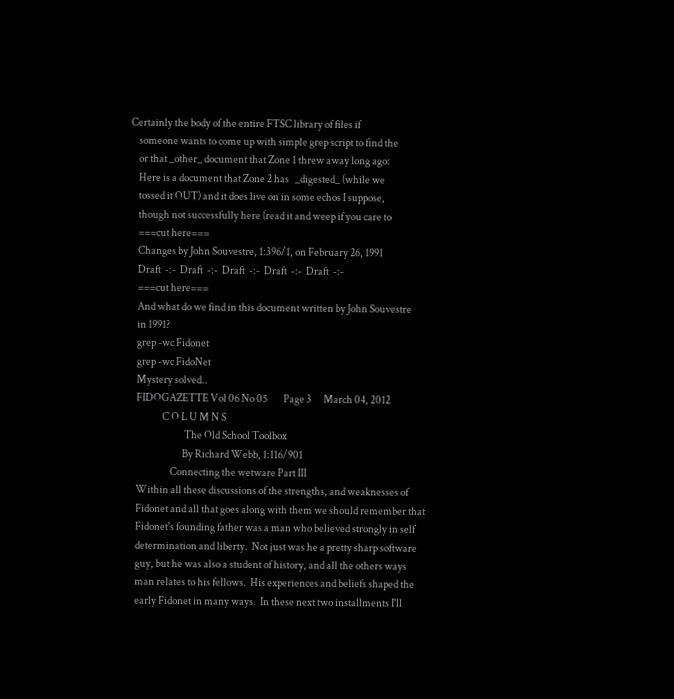Certainly the body of the entire FTSC library of files if
    someone wants to come up with simple grep script to find the
    or that _other_ document that Zone 1 threw away long ago:
    Here is a document that Zone 2 has   _digested_ (while we
    tossed it OUT) and it does live on in some echos I suppose,
    though not successfully here (read it and weep if you care to
    ===cut here===
    Changes by John Souvestre, 1:396/1, on February 26, 1991
    Draft  -:-  Draft  -:-  Draft  -:-  Draft  -:-  Draft  -:-
    ===cut here===
    And what do we find in this document written by John Souvestre
    in 1991?
    grep -wc Fidonet
    grep -wc FidoNet
    Mystery solved..
    FIDOGAZETTE Vol 06 No 05        Page 3      March 04, 2012
                 C O L U M N S
                            The Old School Toolbox
                           By Richard Webb, 1:116/901
                     Connecting the wetware Part III
    Within all these discussions of the strengths, and weaknesses of
    Fidonet and all that goes along with them we should remember that
    Fidonet's founding father was a man who believed strongly in self
    determination and liberty.  Not just was he a pretty sharp software
    guy, but he was also a student of history, and all the others ways
    man relates to his fellows.  His experiences and beliefs shaped the
    early Fidonet in many ways.  In these next two installments I'll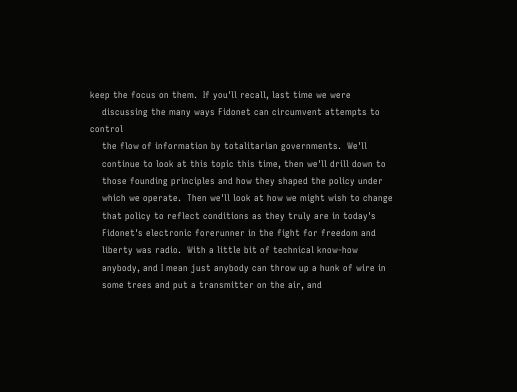keep the focus on them.  If you'll recall, last time we were
    discussing the many ways Fidonet can circumvent attempts to control
    the flow of information by totalitarian governments.  We'll
    continue to look at this topic this time, then we'll drill down to
    those founding principles and how they shaped the policy under
    which we operate.  Then we'll look at how we might wish to change
    that policy to reflect conditions as they truly are in today's
    Fidonet's electronic forerunner in the fight for freedom and
    liberty was radio.  With a little bit of technical know-how
    anybody, and I mean just anybody can throw up a hunk of wire in
    some trees and put a transmitter on the air, and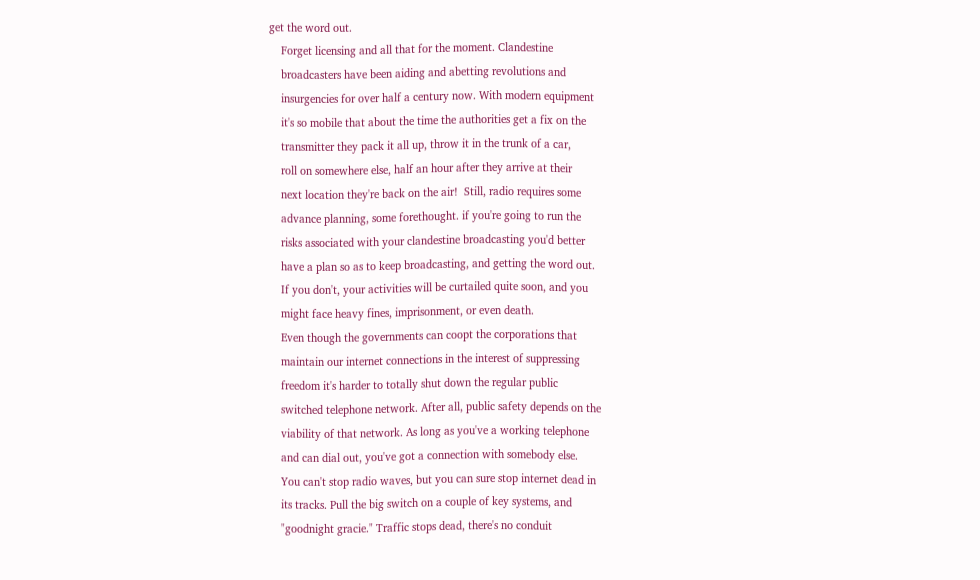get the word out.
    Forget licensing and all that for the moment. Clandestine
    broadcasters have been aiding and abetting revolutions and
    insurgencies for over half a century now. With modern equipment
    it's so mobile that about the time the authorities get a fix on the
    transmitter they pack it all up, throw it in the trunk of a car,
    roll on somewhere else, half an hour after they arrive at their
    next location they're back on the air!  Still, radio requires some
    advance planning, some forethought. if you're going to run the
    risks associated with your clandestine broadcasting you'd better
    have a plan so as to keep broadcasting, and getting the word out.
    If you don't, your activities will be curtailed quite soon, and you
    might face heavy fines, imprisonment, or even death.
    Even though the governments can coopt the corporations that
    maintain our internet connections in the interest of suppressing
    freedom it's harder to totally shut down the regular public
    switched telephone network. After all, public safety depends on the
    viability of that network. As long as you've a working telephone
    and can dial out, you've got a connection with somebody else.
    You can't stop radio waves, but you can sure stop internet dead in
    its tracks. Pull the big switch on a couple of key systems, and
    "goodnight gracie." Traffic stops dead, there's no conduit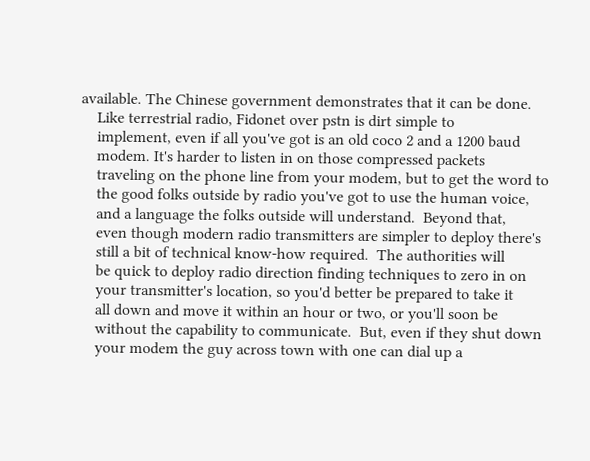available. The Chinese government demonstrates that it can be done.
    Like terrestrial radio, Fidonet over pstn is dirt simple to
    implement, even if all you've got is an old coco 2 and a 1200 baud
    modem. It's harder to listen in on those compressed packets
    traveling on the phone line from your modem, but to get the word to
    the good folks outside by radio you've got to use the human voice,
    and a language the folks outside will understand.  Beyond that,
    even though modern radio transmitters are simpler to deploy there's
    still a bit of technical know-how required.  The authorities will
    be quick to deploy radio direction finding techniques to zero in on
    your transmitter's location, so you'd better be prepared to take it
    all down and move it within an hour or two, or you'll soon be
    without the capability to communicate.  But, even if they shut down
    your modem the guy across town with one can dial up a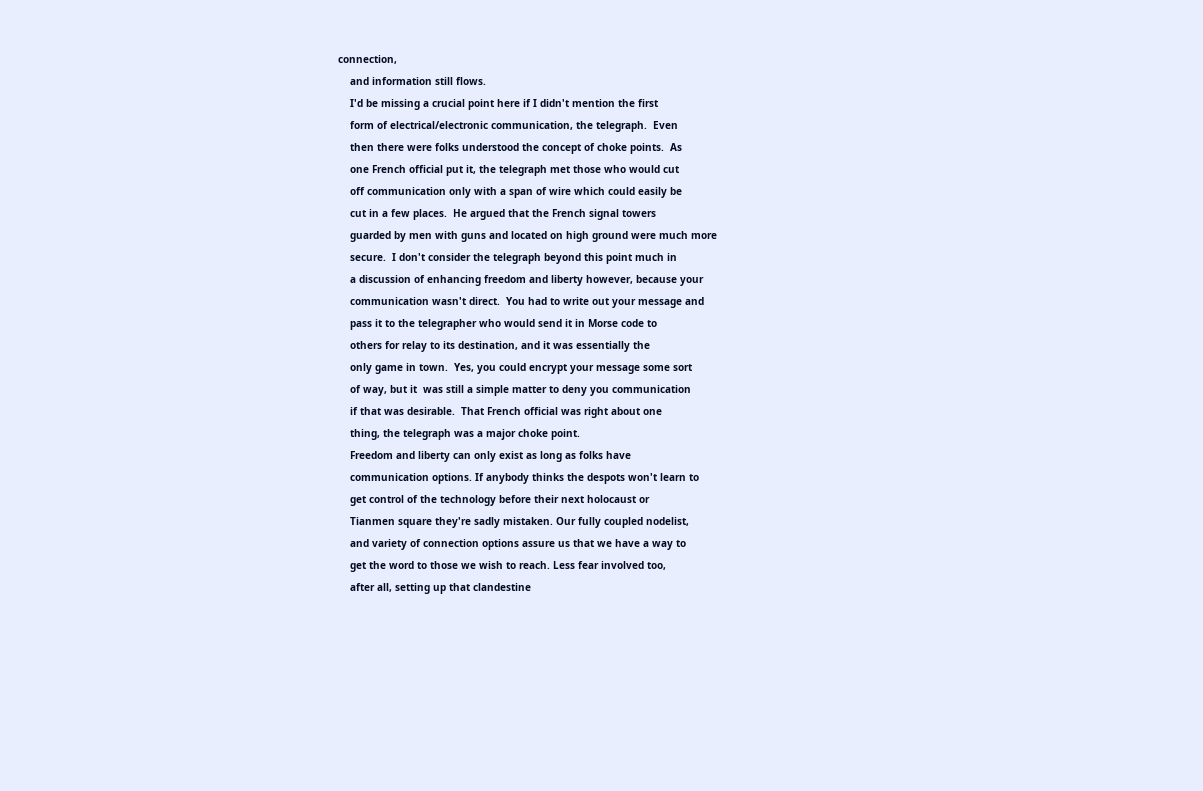connection,
    and information still flows.
    I'd be missing a crucial point here if I didn't mention the first
    form of electrical/electronic communication, the telegraph.  Even
    then there were folks understood the concept of choke points.  As
    one French official put it, the telegraph met those who would cut
    off communication only with a span of wire which could easily be
    cut in a few places.  He argued that the French signal towers
    guarded by men with guns and located on high ground were much more
    secure.  I don't consider the telegraph beyond this point much in
    a discussion of enhancing freedom and liberty however, because your
    communication wasn't direct.  You had to write out your message and
    pass it to the telegrapher who would send it in Morse code to
    others for relay to its destination, and it was essentially the
    only game in town.  Yes, you could encrypt your message some sort
    of way, but it  was still a simple matter to deny you communication
    if that was desirable.  That French official was right about one
    thing, the telegraph was a major choke point.
    Freedom and liberty can only exist as long as folks have
    communication options. If anybody thinks the despots won't learn to
    get control of the technology before their next holocaust or
    Tianmen square they're sadly mistaken. Our fully coupled nodelist,
    and variety of connection options assure us that we have a way to
    get the word to those we wish to reach. Less fear involved too,
    after all, setting up that clandestine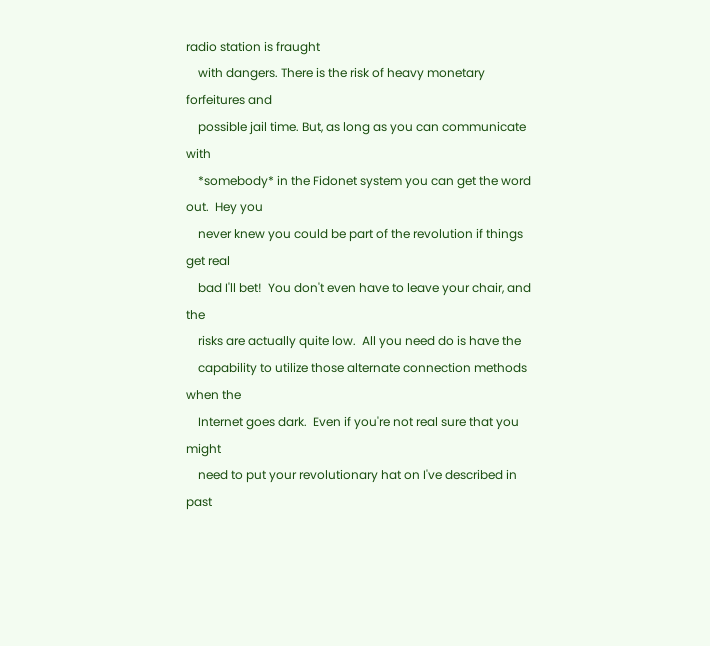radio station is fraught
    with dangers. There is the risk of heavy monetary forfeitures and
    possible jail time. But, as long as you can communicate with
    *somebody* in the Fidonet system you can get the word out.  Hey you
    never knew you could be part of the revolution if things get real
    bad I'll bet!  You don't even have to leave your chair, and the
    risks are actually quite low.  All you need do is have the
    capability to utilize those alternate connection methods when the
    Internet goes dark.  Even if you're not real sure that you might
    need to put your revolutionary hat on I've described in past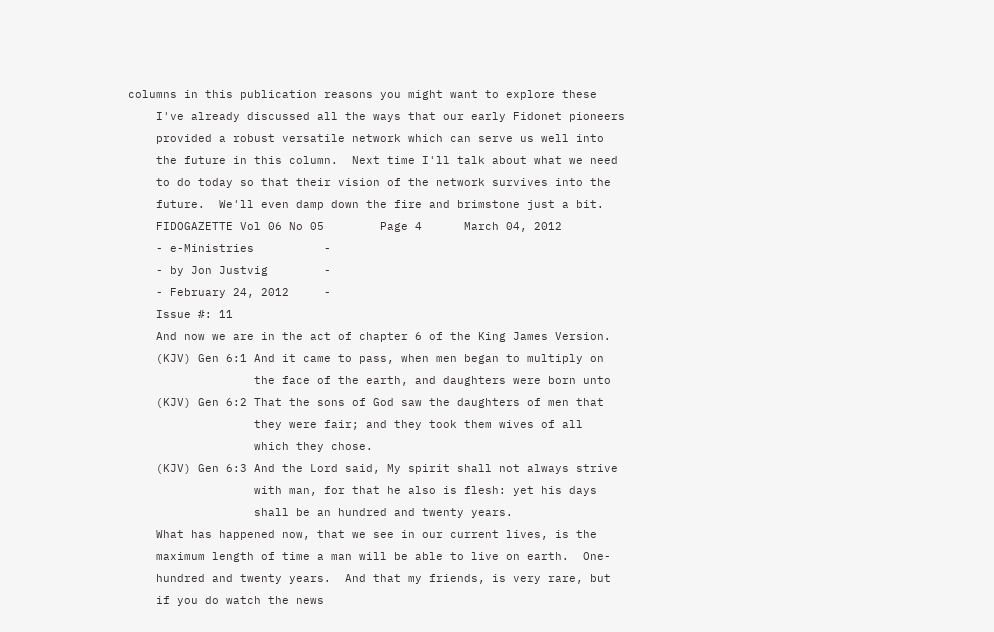columns in this publication reasons you might want to explore these
    I've already discussed all the ways that our early Fidonet pioneers
    provided a robust versatile network which can serve us well into
    the future in this column.  Next time I'll talk about what we need
    to do today so that their vision of the network survives into the
    future.  We'll even damp down the fire and brimstone just a bit.
    FIDOGAZETTE Vol 06 No 05        Page 4      March 04, 2012
    - e-Ministries          -
    - by Jon Justvig        -
    - February 24, 2012     -
    Issue #: 11
    And now we are in the act of chapter 6 of the King James Version.
    (KJV) Gen 6:1 And it came to pass, when men began to multiply on
                  the face of the earth, and daughters were born unto
    (KJV) Gen 6:2 That the sons of God saw the daughters of men that
                  they were fair; and they took them wives of all
                  which they chose.
    (KJV) Gen 6:3 And the Lord said, My spirit shall not always strive
                  with man, for that he also is flesh: yet his days
                  shall be an hundred and twenty years.
    What has happened now, that we see in our current lives, is the
    maximum length of time a man will be able to live on earth.  One-
    hundred and twenty years.  And that my friends, is very rare, but
    if you do watch the news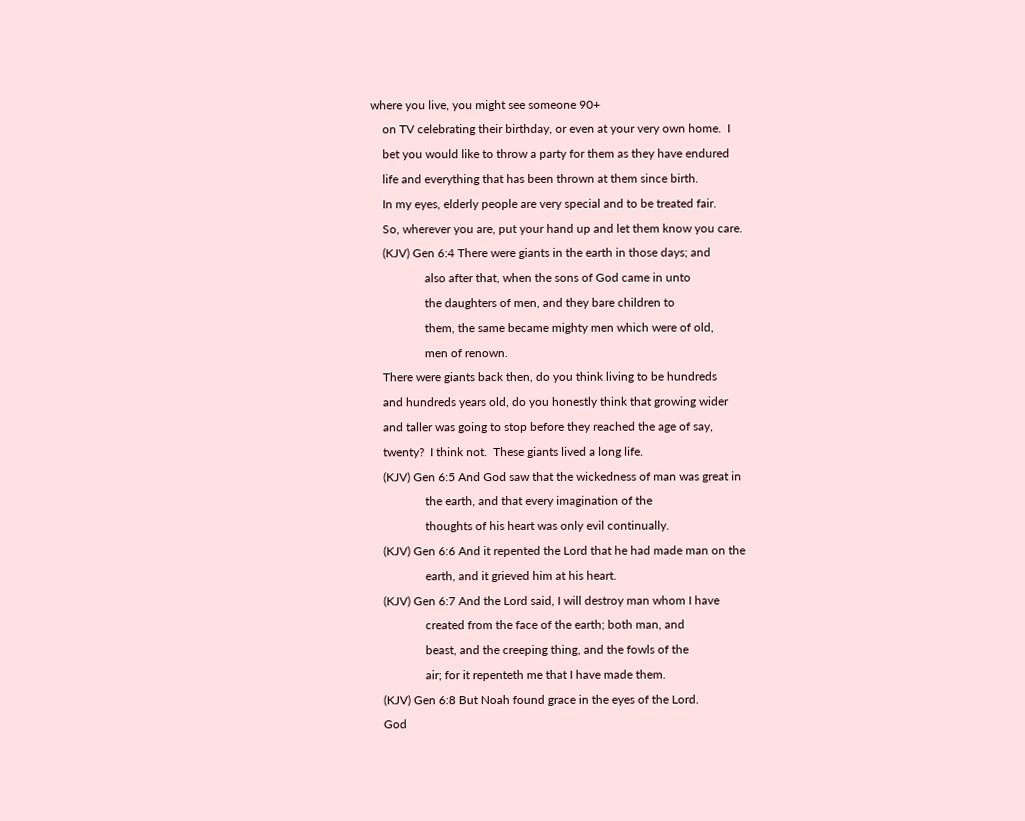where you live, you might see someone 90+
    on TV celebrating their birthday, or even at your very own home.  I
    bet you would like to throw a party for them as they have endured
    life and everything that has been thrown at them since birth.
    In my eyes, elderly people are very special and to be treated fair.
    So, wherever you are, put your hand up and let them know you care.
    (KJV) Gen 6:4 There were giants in the earth in those days; and
                  also after that, when the sons of God came in unto
                  the daughters of men, and they bare children to
                  them, the same became mighty men which were of old,
                  men of renown.
    There were giants back then, do you think living to be hundreds
    and hundreds years old, do you honestly think that growing wider
    and taller was going to stop before they reached the age of say,
    twenty?  I think not.  These giants lived a long life.
    (KJV) Gen 6:5 And God saw that the wickedness of man was great in
                  the earth, and that every imagination of the
                  thoughts of his heart was only evil continually.
    (KJV) Gen 6:6 And it repented the Lord that he had made man on the
                  earth, and it grieved him at his heart.
    (KJV) Gen 6:7 And the Lord said, I will destroy man whom I have
                  created from the face of the earth; both man, and
                  beast, and the creeping thing, and the fowls of the
                  air; for it repenteth me that I have made them.
    (KJV) Gen 6:8 But Noah found grace in the eyes of the Lord.
    God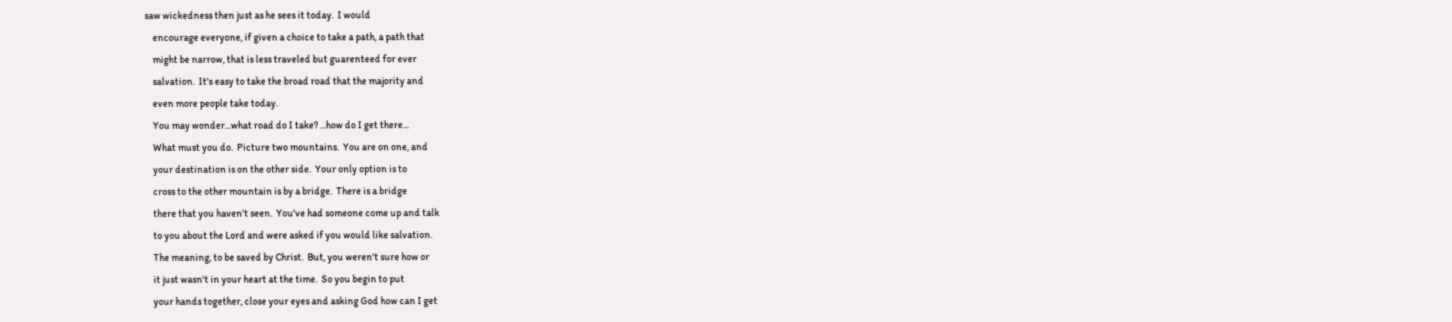saw wickedness then just as he sees it today.  I would
    encourage everyone, if given a choice to take a path, a path that
    might be narrow, that is less traveled but guarenteed for ever
    salvation.  It's easy to take the broad road that the majority and
    even more people take today.
    You may wonder...what road do I take? ...how do I get there...
    What must you do.  Picture two mountains.  You are on one, and
    your destination is on the other side.  Your only option is to
    cross to the other mountain is by a bridge.  There is a bridge
    there that you haven't seen.  You've had someone come up and talk
    to you about the Lord and were asked if you would like salvation.
    The meaning, to be saved by Christ.  But, you weren't sure how or
    it just wasn't in your heart at the time.  So you begin to put
    your hands together, close your eyes and asking God how can I get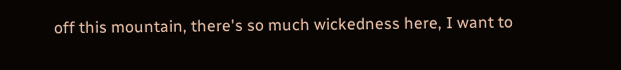off this mountain, there's so much wickedness here, I want to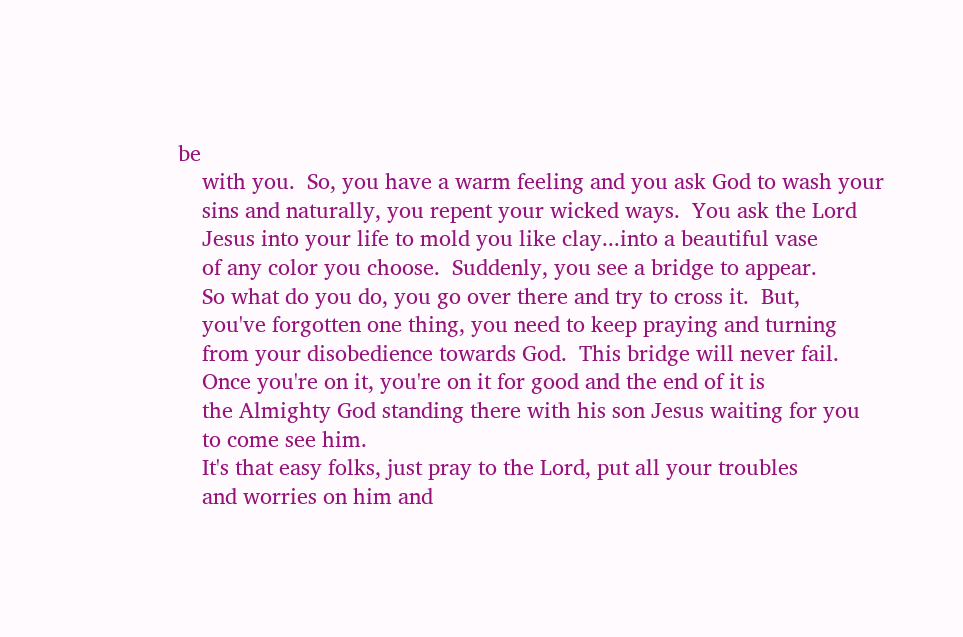be
    with you.  So, you have a warm feeling and you ask God to wash your
    sins and naturally, you repent your wicked ways.  You ask the Lord
    Jesus into your life to mold you like clay...into a beautiful vase
    of any color you choose.  Suddenly, you see a bridge to appear.
    So what do you do, you go over there and try to cross it.  But,
    you've forgotten one thing, you need to keep praying and turning
    from your disobedience towards God.  This bridge will never fail.
    Once you're on it, you're on it for good and the end of it is
    the Almighty God standing there with his son Jesus waiting for you
    to come see him.
    It's that easy folks, just pray to the Lord, put all your troubles
    and worries on him and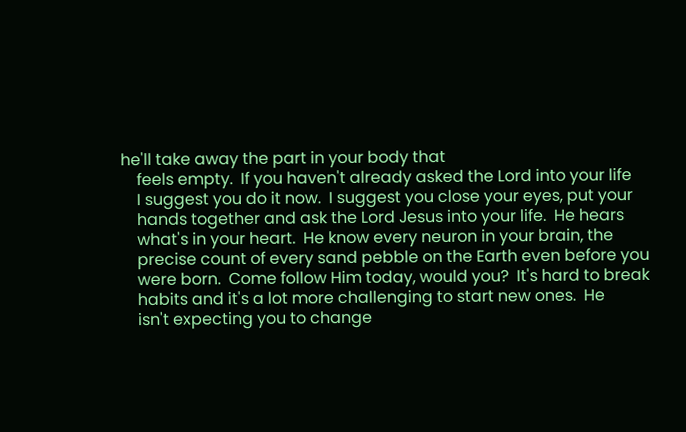he'll take away the part in your body that
    feels empty.  If you haven't already asked the Lord into your life
    I suggest you do it now.  I suggest you close your eyes, put your
    hands together and ask the Lord Jesus into your life.  He hears
    what's in your heart.  He know every neuron in your brain, the
    precise count of every sand pebble on the Earth even before you
    were born.  Come follow Him today, would you?  It's hard to break
    habits and it's a lot more challenging to start new ones.  He
    isn't expecting you to change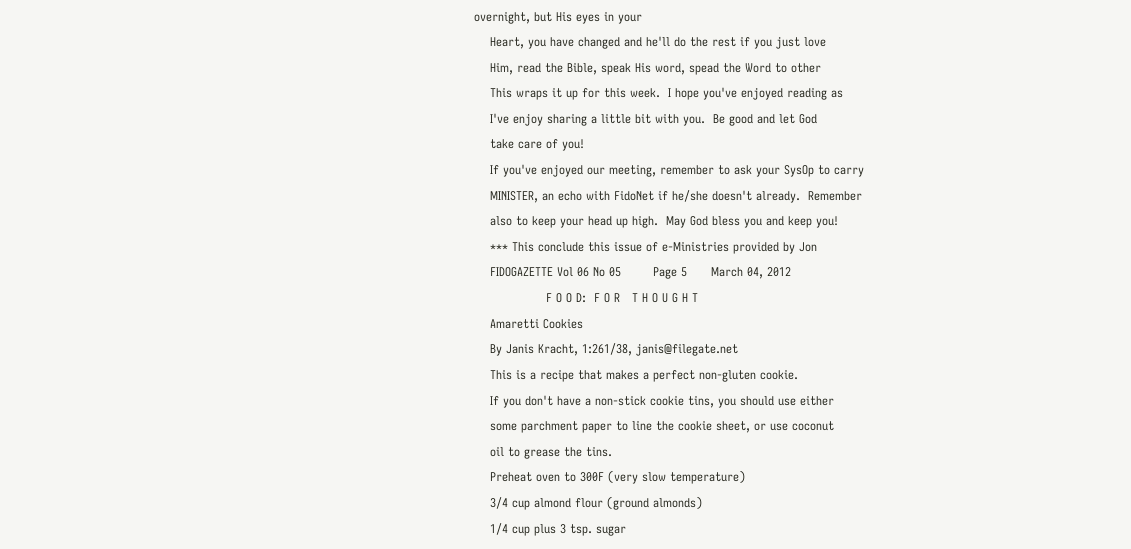overnight, but His eyes in your
    Heart, you have changed and he'll do the rest if you just love
    Him, read the Bible, speak His word, spead the Word to other
    This wraps it up for this week.  I hope you've enjoyed reading as
    I've enjoy sharing a little bit with you.  Be good and let God
    take care of you!
    If you've enjoyed our meeting, remember to ask your SysOp to carry
    MINISTER, an echo with FidoNet if he/she doesn't already.  Remember
    also to keep your head up high.  May God bless you and keep you!
    *** This conclude this issue of e-Ministries provided by Jon
    FIDOGAZETTE Vol 06 No 05        Page 5      March 04, 2012
                  F O O D:  F O R   T H O U G H T
    Amaretti Cookies
    By Janis Kracht, 1:261/38, janis@filegate.net
    This is a recipe that makes a perfect non-gluten cookie.
    If you don't have a non-stick cookie tins, you should use either
    some parchment paper to line the cookie sheet, or use coconut
    oil to grease the tins.
    Preheat oven to 300F (very slow temperature)
    3/4 cup almond flour (ground almonds)
    1/4 cup plus 3 tsp. sugar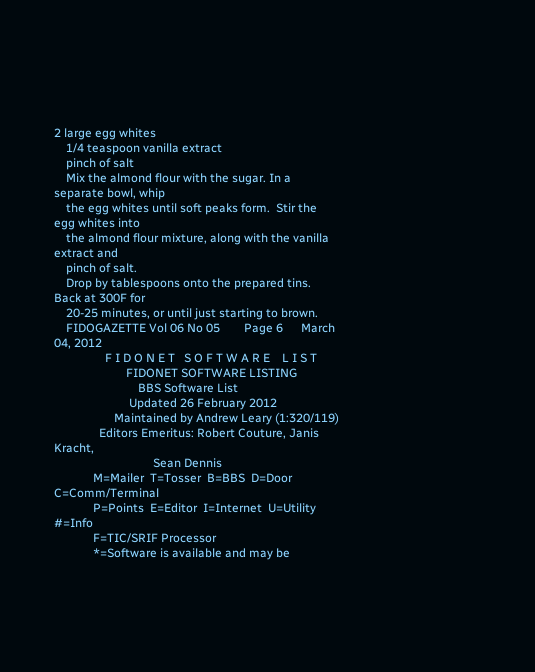2 large egg whites
    1/4 teaspoon vanilla extract
    pinch of salt
    Mix the almond flour with the sugar. In a separate bowl, whip
    the egg whites until soft peaks form.  Stir the egg whites into
    the almond flour mixture, along with the vanilla extract and
    pinch of salt.
    Drop by tablespoons onto the prepared tins.  Back at 300F for
    20-25 minutes, or until just starting to brown.
    FIDOGAZETTE Vol 06 No 05        Page 6      March 04, 2012
                 F I D O N E T   S O F T W A R E    L I S T
                        FIDONET SOFTWARE LISTING
                            BBS Software List
                         Updated 26 February 2012
                    Maintained by Andrew Leary (1:320/119)
               Editors Emeritus: Robert Couture, Janis Kracht,
                                 Sean Dennis
             M=Mailer  T=Tosser  B=BBS  D=Door  C=Comm/Terminal
             P=Points  E=Editor  I=Internet  U=Utility  #=Info
             F=TIC/SRIF Processor
             *=Software is available and may be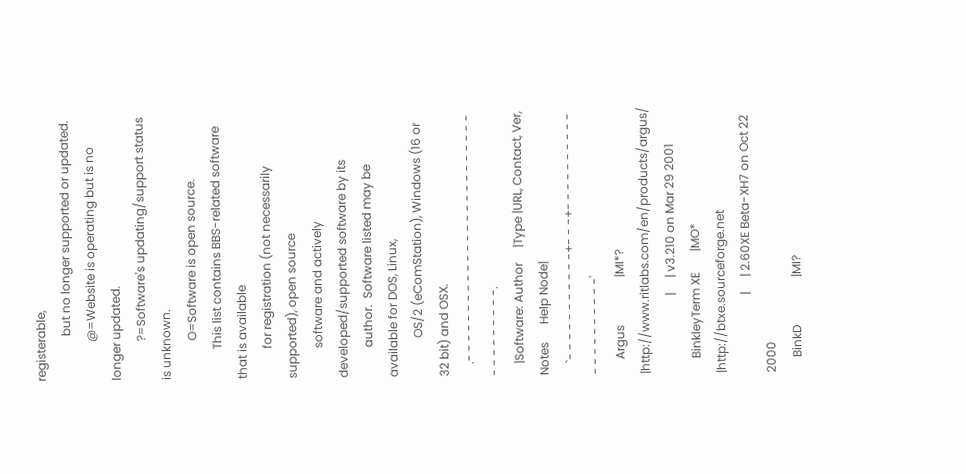registerable,
               but no longer supported or updated.
             @=Website is operating but is no longer updated.
             ?=Software's updating/support status is unknown.
             O=Software is open source.
          This list contains BBS-related software that is available
          for registration (not necessarily supported), open source
          software and actively developed/supported software by its
          author.  Software listed may be available for DOS, Linux,
             OS/2 (eComStation), Windows (16 or 32 bit) and OSX.
    .- - - - - - - - - - - - - - - - - - - - - - - - - - - - - - - - - -.
    |Software: Author     |Type |URL, Contact, Ver, Notes      Help Node|
    `- - - - - - - - - - -+- - -+- - - - - - - - - - - - - - - - - - - -'
     Argus                |MI*? |http://www.ritlabs.com/en/products/argus/
                          |     | v3.210 on Mar 29 2001
     BinkleyTerm XE       |MO*  |http://btxe.sourceforge.net
                          |     | 2.60XE Beta-XH7 on Oct 22 2000
     BinkD                |MI?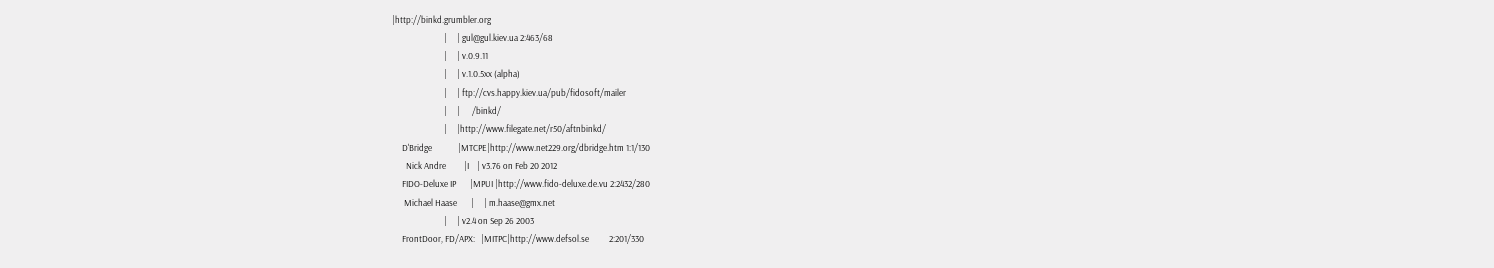|http://binkd.grumbler.org
                          |     | gul@gul.kiev.ua 2:463/68
                          |     | v.0.9.11
                          |     | v.1.0.5xx (alpha)
                          |     | ftp://cvs.happy.kiev.ua/pub/fidosoft/mailer
                          |     |      /binkd/
                          |     |http://www.filegate.net/r50/aftnbinkd/
     D'Bridge             |MTCPE|http://www.net229.org/dbridge.htm 1:1/130
       Nick Andre         |I    | v3.76 on Feb 20 2012
     FIDO-Deluxe IP       |MPUI |http://www.fido-deluxe.de.vu 2:2432/280
      Michael Haase       |     | m.haase@gmx.net
                          |     | v2.4 on Sep 26 2003
     FrontDoor, FD/APX:   |MITPC|http://www.defsol.se          2:201/330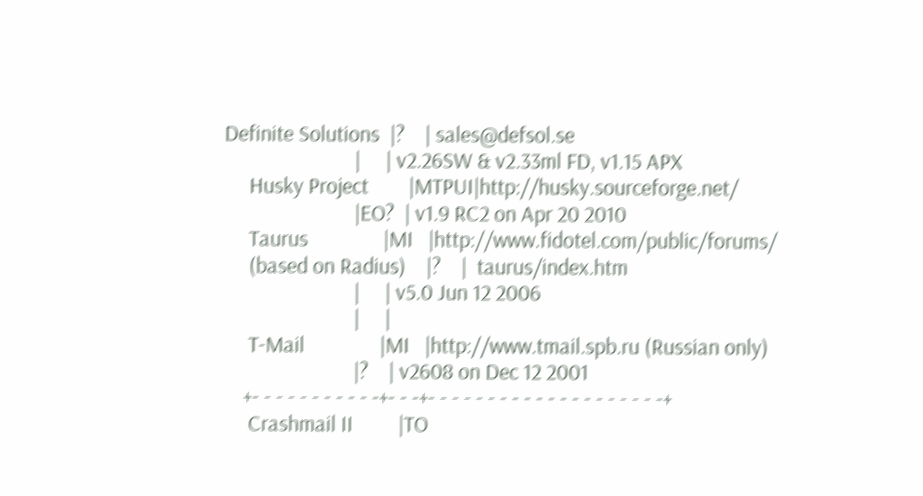Definite Solutions  |?    | sales@defsol.se
                          |     | v2.26SW & v2.33ml FD, v1.15 APX
     Husky Project        |MTPUI|http://husky.sourceforge.net/
                          |EO?  | v1.9 RC2 on Apr 20 2010
     Taurus               |MI   |http://www.fidotel.com/public/forums/
     (based on Radius)    |?    |  taurus/index.htm
                          |     | v5.0 Jun 12 2006
                          |     |
     T-Mail               |MI   |http://www.tmail.spb.ru (Russian only)
                          |?    | v2608 on Dec 12 2001
    +- - - - - - - - - - -+- - -+- - - - - - - - - - - - - - - - - - - -+
     Crashmail II         |TO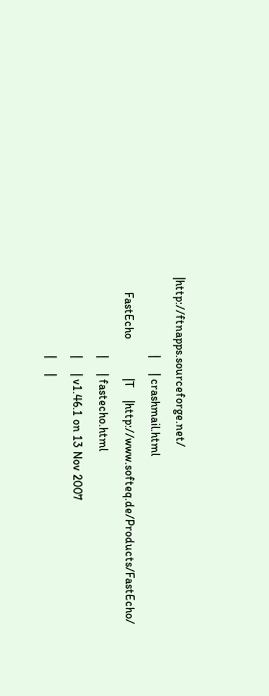|http://ftnapps.sourceforge.net/
                          |     | crashmail.html
     FastEcho             |T    |http://www.softeq.de/Products/FastEcho/
                          |     | fastecho.html
                          |     | v1.46.1 on 13 Nov 2007
                          |     |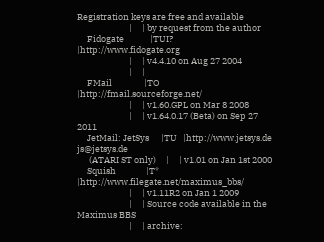Registration keys are free and available
                          |     | by request from the author
     Fidogate             |TUI? |http://www.fidogate.org
                          |     | v4.4.10 on Aug 27 2004
                          |     |
     FMail                |TO   |http://fmail.sourceforge.net/
                          |     | v1.60.GPL on Mar 8 2008
                          |     | v1.64.0.17 (Beta) on Sep 27 2011
     JetMail: JetSys      |TU   |http://www.jetsys.de  js@jetsys.de
      (ATARI ST only)     |     | v1.01 on Jan 1st 2000
     Squish               |T*   |http://www.filegate.net/maximus_bbs/
                          |     | v1.11R2 on Jan 1 2009
                          |     | Source code available in the Maximus BBS
                          |     | archive: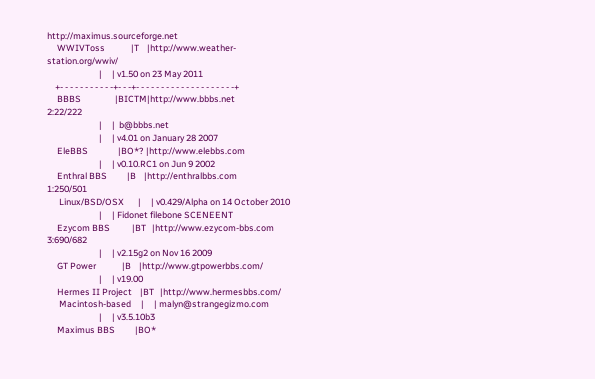http://maximus.sourceforge.net
     WWIVToss             |T    |http://www.weather-station.org/wwiv/
                          |     | v1.50 on 23 May 2011
    +- - - - - - - - - - -+- - -+- - - - - - - - - - - - - - - - - - - -+
     BBBS                 |BICTM|http://www.bbbs.net             2:22/222
                          |     |  b@bbbs.net
                          |     | v4.01 on January 28 2007
     EleBBS               |BO*? |http://www.elebbs.com
                          |     | v0.10.RC1 on Jun 9 2002
     Enthral BBS          |B    |http://enthralbbs.com          1:250/501
      Linux/BSD/OSX       |     | v0.429/Alpha on 14 October 2010
                          |     | Fidonet filebone SCENEENT
     Ezycom BBS           |BT   |http://www.ezycom-bbs.com      3:690/682
                          |     | v2.15g2 on Nov 16 2009
     GT Power             |B    |http://www.gtpowerbbs.com/
                          |     | v19.00
     Hermes II Project    |BT   |http://www.hermesbbs.com/
      Macintosh-based     |     | malyn@strangegizmo.com
                          |     | v3.5.10b3
     Maximus BBS          |BO*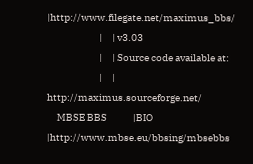|http://www.filegate.net/maximus_bbs/
                          |     | v3.03
                          |     | Source code available at:
                          |     | http://maximus.sourceforge.net/
     MBSE BBS             |BIO  |http://www.mbse.eu/bbsing/mbsebbs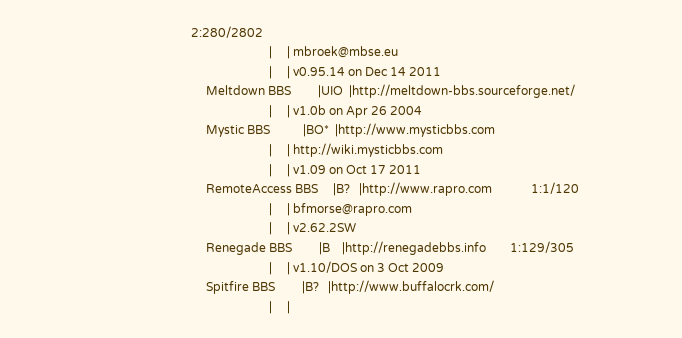2:280/2802
                          |     | mbroek@mbse.eu
                          |     | v0.95.14 on Dec 14 2011
     Meltdown BBS         |UIO  |http://meltdown-bbs.sourceforge.net/
                          |     | v1.0b on Apr 26 2004
     Mystic BBS           |BO*  |http://www.mysticbbs.com
                          |     | http://wiki.mysticbbs.com
                          |     | v1.09 on Oct 17 2011
     RemoteAccess BBS     |B?   |http://www.rapro.com             1:1/120
                          |     | bfmorse@rapro.com
                          |     | v2.62.2SW
     Renegade BBS         |B    |http://renegadebbs.info        1:129/305
                          |     | v1.10/DOS on 3 Oct 2009
     Spitfire BBS         |B?   |http://www.buffalocrk.com/
                          |     |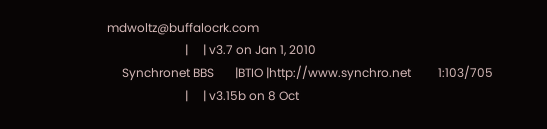mdwoltz@buffalocrk.com
                          |     | v3.7 on Jan 1, 2010
     Synchronet BBS       |BTIO |http://www.synchro.net         1:103/705
                          |     | v3.15b on 8 Oct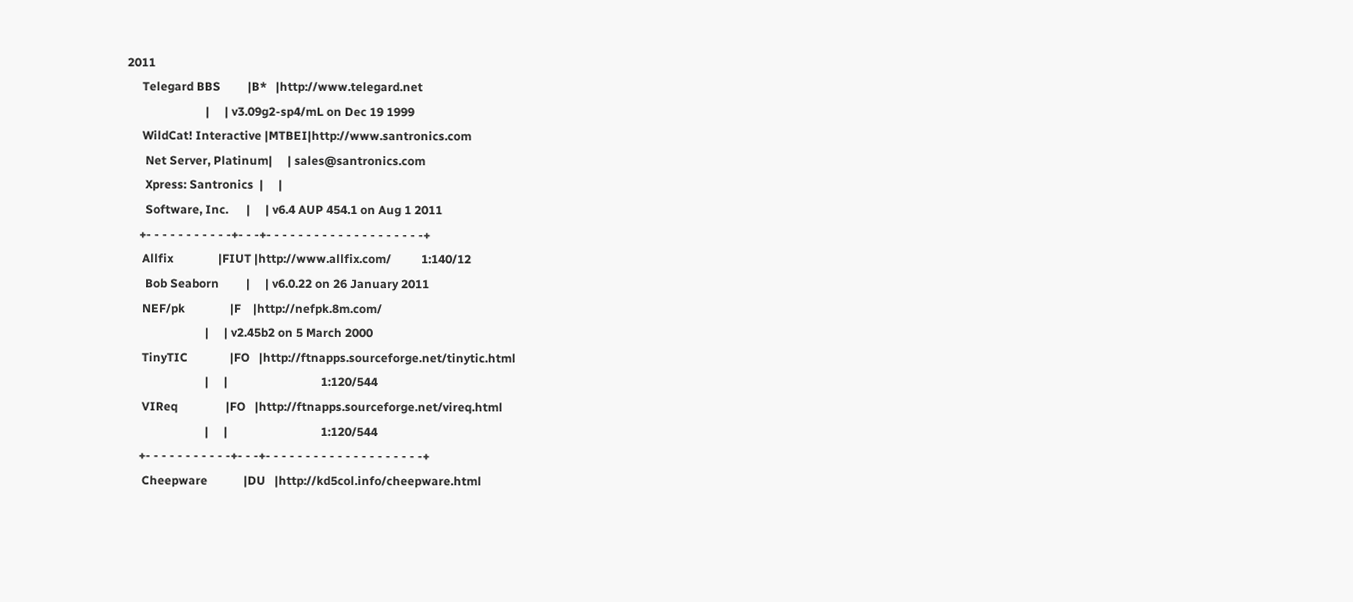2011
     Telegard BBS         |B*   |http://www.telegard.net
                          |     | v3.09g2-sp4/mL on Dec 19 1999
     WildCat! Interactive |MTBEI|http://www.santronics.com
      Net Server, Platinum|     | sales@santronics.com
      Xpress: Santronics  |     |
      Software, Inc.      |     | v6.4 AUP 454.1 on Aug 1 2011
    +- - - - - - - - - - -+- - -+- - - - - - - - - - - - - - - - - - - -+
     Allfix               |FIUT |http://www.allfix.com/          1:140/12
      Bob Seaborn         |     | v6.0.22 on 26 January 2011
     NEF/pk               |F    |http://nefpk.8m.com/
                          |     | v2.45b2 on 5 March 2000
     TinyTIC              |FO   |http://ftnapps.sourceforge.net/tinytic.html
                          |     |                               1:120/544
     VIReq                |FO   |http://ftnapps.sourceforge.net/vireq.html
                          |     |                               1:120/544
    +- - - - - - - - - - -+- - -+- - - - - - - - - - - - - - - - - - - -+
     Cheepware            |DU   |http://kd5col.info/cheepware.html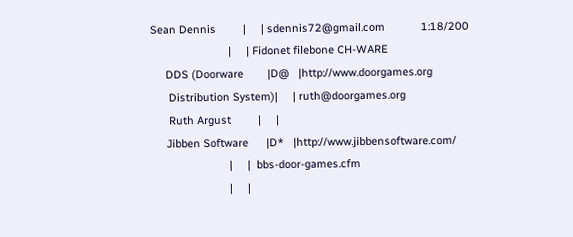Sean Dennis         |     | sdennis72@gmail.com            1:18/200
                          |     | Fidonet filebone CH-WARE
     DDS (Doorware        |D@   |http://www.doorgames.org
      Distribution System)|     | ruth@doorgames.org
      Ruth Argust         |     |
     Jibben Software      |D*   |http://www.jibbensoftware.com/
                          |     |  bbs-door-games.cfm
                          |     |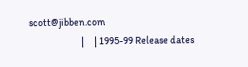scott@jibben.com
                          |     | 1995-99 Release dates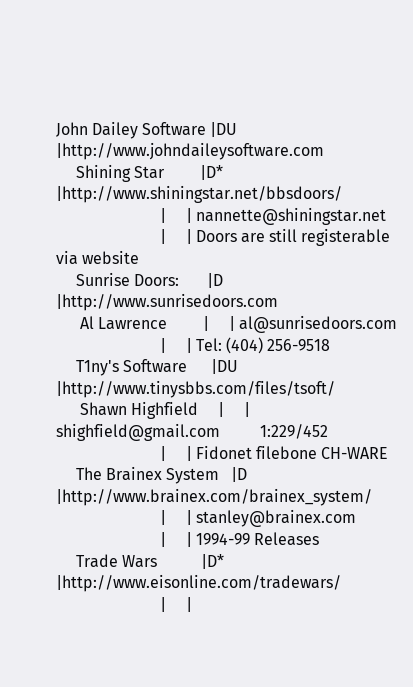John Dailey Software |DU   |http://www.johndaileysoftware.com
     Shining Star         |D*   |http://www.shiningstar.net/bbsdoors/
                          |     | nannette@shiningstar.net
                          |     | Doors are still registerable via website
     Sunrise Doors:       |D    |http://www.sunrisedoors.com
      Al Lawrence         |     | al@sunrisedoors.com
                          |     | Tel: (404) 256-9518
     T1ny's Software      |DU   |http://www.tinysbbs.com/files/tsoft/
      Shawn Highfield     |     | shighfield@gmail.com          1:229/452
                          |     | Fidonet filebone CH-WARE
     The Brainex System   |D    |http://www.brainex.com/brainex_system/
                          |     | stanley@brainex.com
                          |     | 1994-99 Releases
     Trade Wars           |D*   |http://www.eisonline.com/tradewars/
                          |     |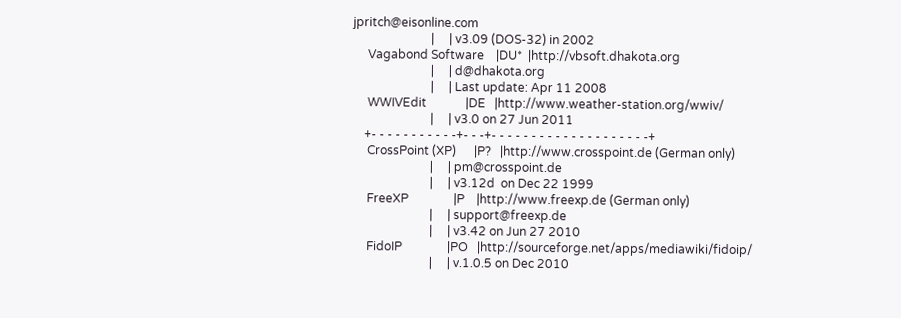jpritch@eisonline.com
                          |     | v3.09 (DOS-32) in 2002
     Vagabond Software    |DU*  |http://vbsoft.dhakota.org
                          |     | d@dhakota.org
                          |     | Last update: Apr 11 2008
     WWIVEdit             |DE   |http://www.weather-station.org/wwiv/
                          |     | v3.0 on 27 Jun 2011
    +- - - - - - - - - - -+- - -+- - - - - - - - - - - - - - - - - - - -+
     CrossPoint (XP)      |P?   |http://www.crosspoint.de (German only)
                          |     | pm@crosspoint.de
                          |     | v3.12d  on Dec 22 1999
     FreeXP               |P    |http://www.freexp.de (German only)
                          |     | support@freexp.de
                          |     | v3.42 on Jun 27 2010
     FidoIP               |PO   |http://sourceforge.net/apps/mediawiki/fidoip/
                          |     | v.1.0.5 on Dec 2010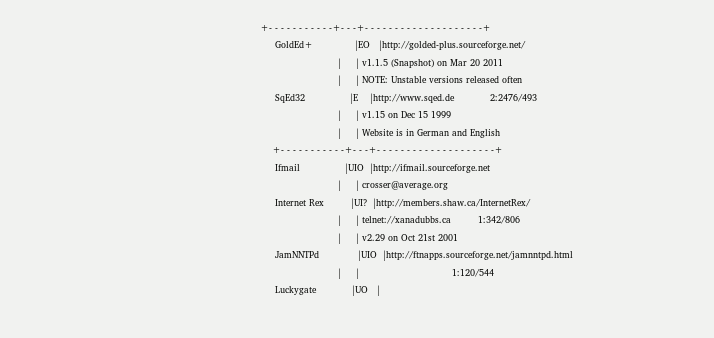+- - - - - - - - - - -+- - -+- - - - - - - - - - - - - - - - - - - -+
     GoldEd+              |EO   |http://golded-plus.sourceforge.net/
                          |     | v1.1.5 (Snapshot) on Mar 20 2011
                          |     | NOTE: Unstable versions released often
     SqEd32               |E    |http://www.sqed.de            2:2476/493
                          |     | v1.15 on Dec 15 1999
                          |     | Website is in German and English
    +- - - - - - - - - - -+- - -+- - - - - - - - - - - - - - - - - - - -+
     Ifmail               |UIO  |http://ifmail.sourceforge.net
                          |     | crosser@average.org
     Internet Rex         |UI?  |http://members.shaw.ca/InternetRex/
                          |     | telnet://xanadubbs.ca         1:342/806
                          |     | v2.29 on Oct 21st 2001
     JamNNTPd             |UIO  |http://ftnapps.sourceforge.net/jamnntpd.html
                          |     |                               1:120/544
     Luckygate            |UO   |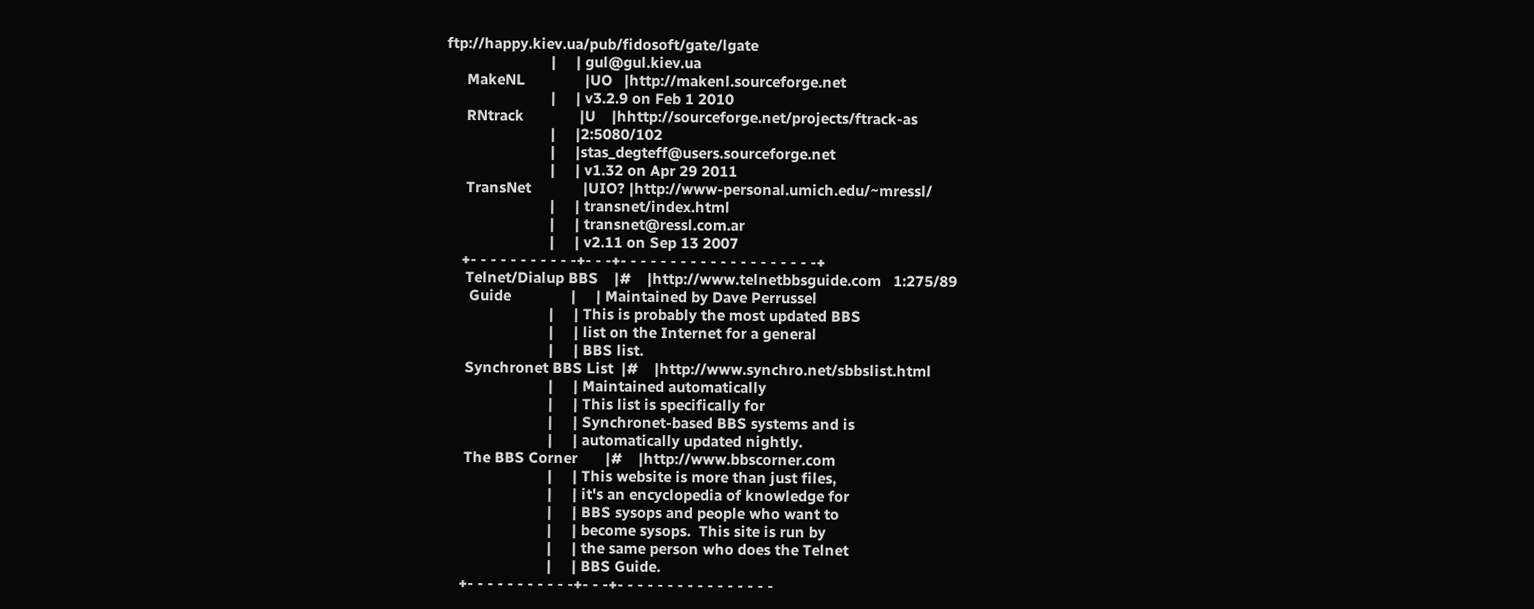ftp://happy.kiev.ua/pub/fidosoft/gate/lgate
                          |     | gul@gul.kiev.ua
     MakeNL               |UO   |http://makenl.sourceforge.net
                          |     | v3.2.9 on Feb 1 2010
     RNtrack              |U    |hhttp://sourceforge.net/projects/ftrack-as
                          |     |2:5080/102
                          |     |stas_degteff@users.sourceforge.net
                          |     | v1.32 on Apr 29 2011
     TransNet             |UIO? |http://www-personal.umich.edu/~mressl/
                          |     | transnet/index.html
                          |     | transnet@ressl.com.ar
                          |     | v2.11 on Sep 13 2007
    +- - - - - - - - - - -+- - -+- - - - - - - - - - - - - - - - - - - -+
     Telnet/Dialup BBS    |#    |http://www.telnetbbsguide.com   1:275/89
      Guide               |     | Maintained by Dave Perrussel
                          |     | This is probably the most updated BBS
                          |     | list on the Internet for a general
                          |     | BBS list.
     Synchronet BBS List  |#    |http://www.synchro.net/sbbslist.html
                          |     | Maintained automatically
                          |     | This list is specifically for
                          |     | Synchronet-based BBS systems and is
                          |     | automatically updated nightly.
     The BBS Corner       |#    |http://www.bbscorner.com
                          |     | This website is more than just files,
                          |     | it's an encyclopedia of knowledge for
                          |     | BBS sysops and people who want to
                          |     | become sysops.  This site is run by
                          |     | the same person who does the Telnet
                          |     | BBS Guide.
    +- - - - - - - - - - -+- - -+- - - - - - - - - - - - - - - -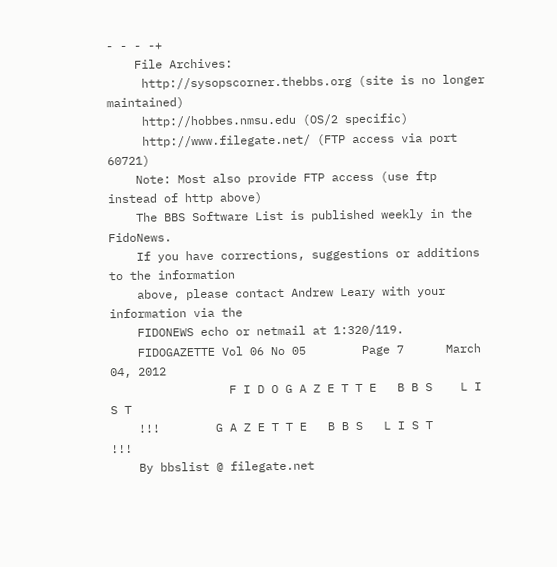- - - -+
    File Archives:
     http://sysopscorner.thebbs.org (site is no longer maintained)
     http://hobbes.nmsu.edu (OS/2 specific)
     http://www.filegate.net/ (FTP access via port 60721)
    Note: Most also provide FTP access (use ftp instead of http above)
    The BBS Software List is published weekly in the FidoNews.
    If you have corrections, suggestions or additions to the information
    above, please contact Andrew Leary with your information via the
    FIDONEWS echo or netmail at 1:320/119.
    FIDOGAZETTE Vol 06 No 05        Page 7      March 04, 2012
                 F I D O G A Z E T T E   B B S    L I S T
    !!!        G A Z E T T E   B B S   L I S T        !!!
    By bbslist @ filegate.net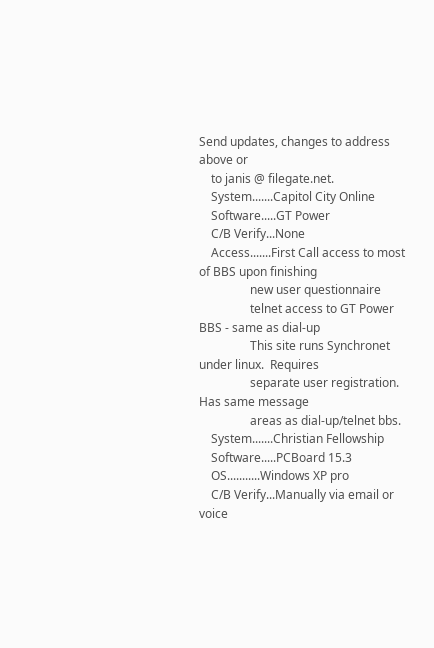Send updates, changes to address above or
    to janis @ filegate.net.
    System.......Capitol City Online
    Software.....GT Power
    C/B Verify...None
    Access.......First Call access to most of BBS upon finishing
                 new user questionnaire
                 telnet access to GT Power BBS - same as dial-up
                 This site runs Synchronet under linux.  Requires
                 separate user registration.  Has same message
                 areas as dial-up/telnet bbs.
    System.......Christian Fellowship
    Software.....PCBoard 15.3
    OS...........Windows XP pro
    C/B Verify...Manually via email or voice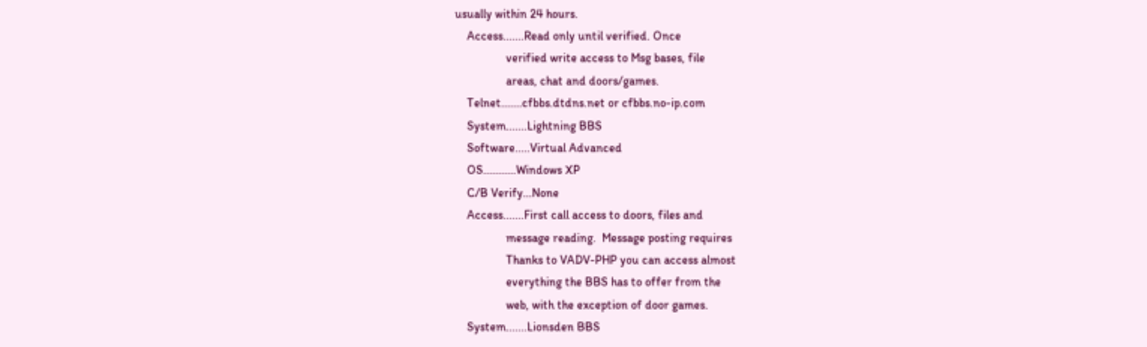usually within 24 hours.
    Access.......Read only until verified. Once
                 verified write access to Msg bases, file
                 areas, chat and doors/games.
    Telnet.......cfbbs.dtdns.net or cfbbs.no-ip.com
    System.......Lightning BBS
    Software.....Virtual Advanced
    OS...........Windows XP
    C/B Verify...None
    Access.......First call access to doors, files and
                 message reading.  Message posting requires
                 Thanks to VADV-PHP you can access almost
                 everything the BBS has to offer from the
                 web, with the exception of door games.
    System.......Lionsden BBS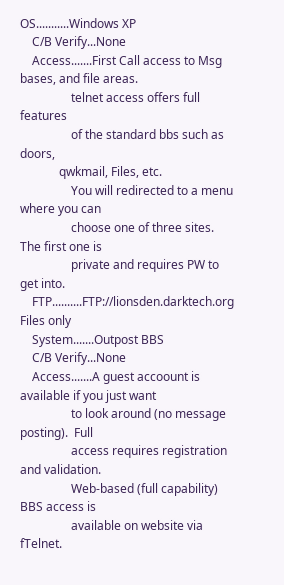OS...........Windows XP
    C/B Verify...None
    Access.......First Call access to Msg bases, and file areas.
                 telnet access offers full features
                 of the standard bbs such as doors,
             qwkmail, Files, etc.
                 You will redirected to a menu where you can
                 choose one of three sites.  The first one is
                 private and requires PW to get into.
    FTP..........FTP://lionsden.darktech.org Files only
    System.......Outpost BBS
    C/B Verify...None
    Access.......A guest accoount is available if you just want
                 to look around (no message posting).  Full
                 access requires registration and validation.
                 Web-based (full capability) BBS access is
                 available on website via fTelnet.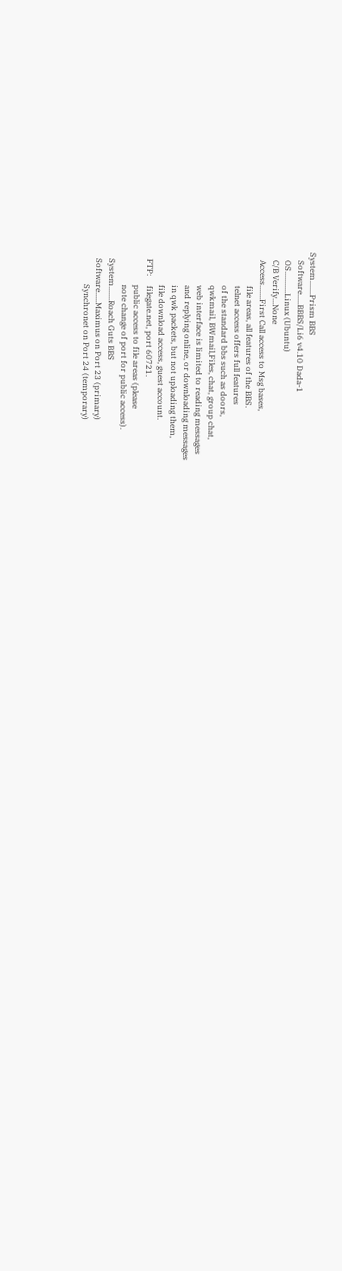System.......Prism BBS
    Software.....BBBS/Li6 v4.10 Dada-1
    OS...........Linux (Ubuntu)
    C/B Verify...None
    Access.......First Call access to Msg bases,
                 file areas, all features of the BBS.
                 telnet access offers full features
                 of the standard bbs such as doors,
                 qwkmail, BWmail,Files, chat, group chat,
                 web interface is limited to reading messages
                 and replying online, or downloading messages
                 in qwk packets, but not uploading them,
                 file download access, guest account.
    FTP:     filegate.net, port 60721.
                 public access to file areas (please
                 note change of port for public access).
    System.......Roach Guts BBS
    Software.....Maximus on Port 23 (primary)
                 Synchronet on Port 24 (temporary)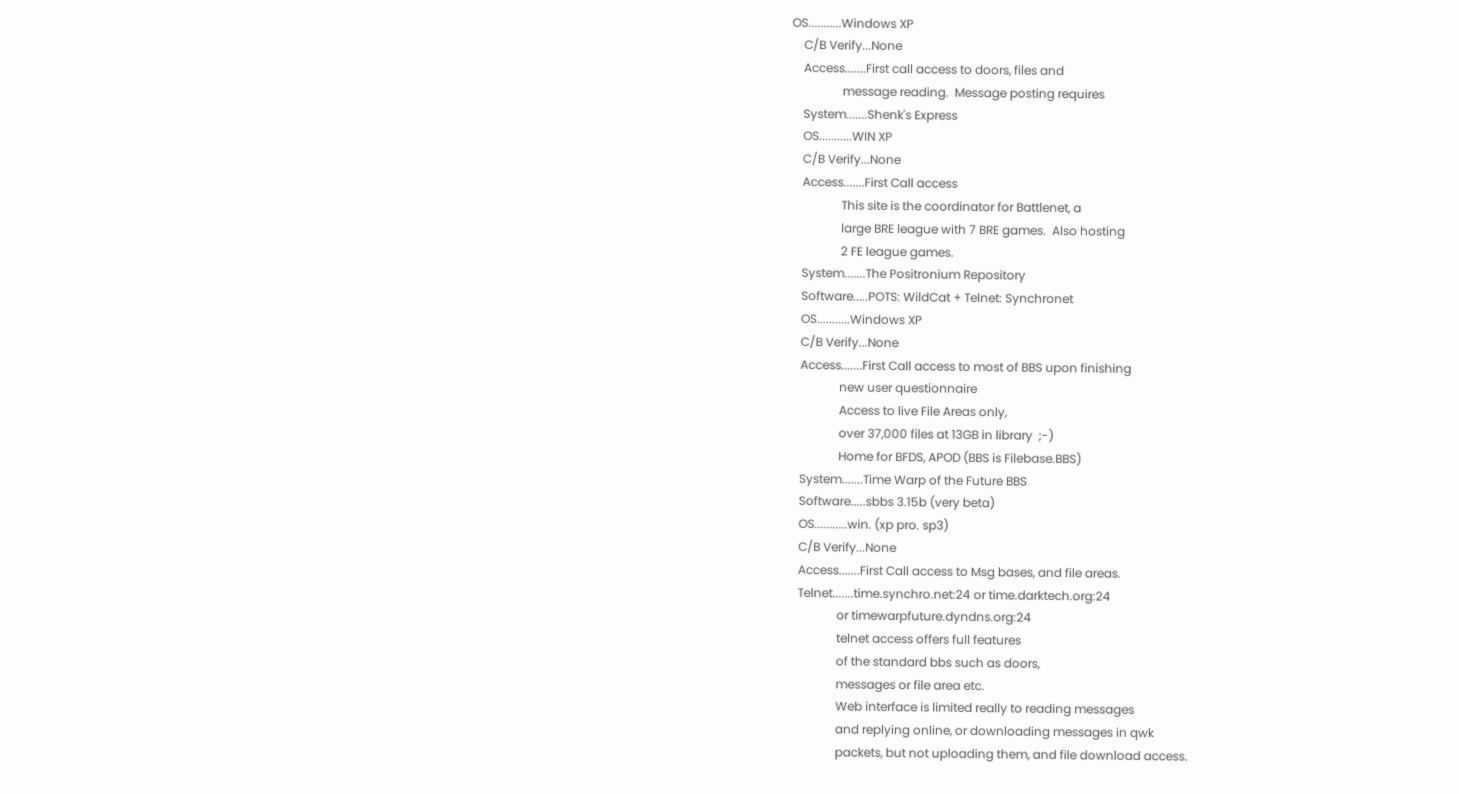OS...........Windows XP
    C/B Verify...None
    Access.......First call access to doors, files and
                 message reading.  Message posting requires
    System.......Shenk's Express
    OS...........WIN XP
    C/B Verify...None
    Access.......First Call access
                 This site is the coordinator for Battlenet, a
                 large BRE league with 7 BRE games.  Also hosting
                 2 FE league games.
    System.......The Positronium Repository
    Software.....POTS: WildCat + Telnet: Synchronet
    OS...........Windows XP
    C/B Verify...None
    Access.......First Call access to most of BBS upon finishing
                 new user questionnaire
                 Access to live File Areas only,
                 over 37,000 files at 13GB in library  ;-)
                 Home for BFDS, APOD (BBS is Filebase.BBS)
    System.......Time Warp of the Future BBS
    Software.....sbbs 3.15b (very beta)
    OS...........win. (xp pro. sp3)
    C/B Verify...None
    Access.......First Call access to Msg bases, and file areas.
    Telnet.......time.synchro.net:24 or time.darktech.org:24
                 or timewarpfuture.dyndns.org:24
                 telnet access offers full features
                 of the standard bbs such as doors,
                 messages or file area etc.
                 Web interface is limited really to reading messages
                 and replying online, or downloading messages in qwk
                 packets, but not uploading them, and file download access.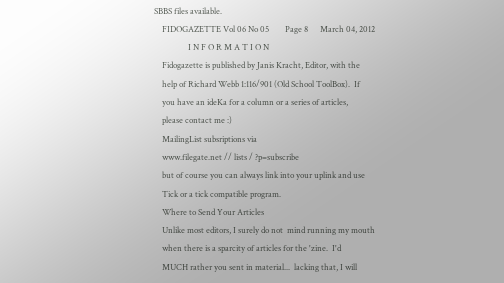SBBS files available.
    FIDOGAZETTE Vol 06 No 05        Page 8      March 04, 2012
                 I N F O R M A T I O N
    Fidogazette is published by Janis Kracht, Editor, with the
    help of Richard Webb 1:116/901 (Old School ToolBox).  If
    you have an ideKa for a column or a series of articles,
    please contact me :)
    MailingList subsriptions via
    www.filegate.net // lists / ?p=subscribe
    but of course you can always link into your uplink and use
    Tick or a tick compatible program.
    Where to Send Your Articles
    Unlike most editors, I surely do not  mind running my mouth
    when there is a sparcity of articles for the 'zine.  I'd
    MUCH rather you sent in material...  lacking that, I will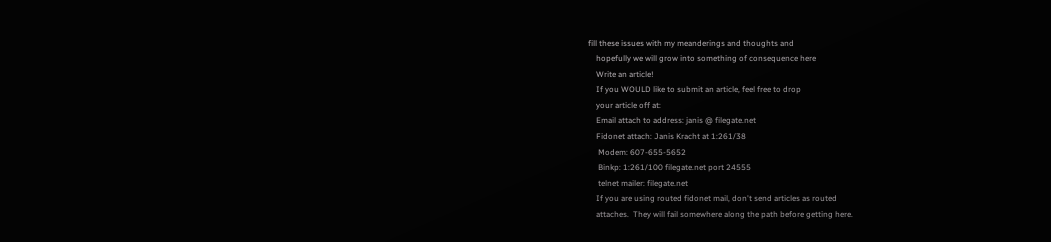fill these issues with my meanderings and thoughts and
    hopefully we will grow into something of consequence here
    Write an article!
    If you WOULD like to submit an article, feel free to drop
    your article off at:
    Email attach to address: janis @ filegate.net
    Fidonet attach: Janis Kracht at 1:261/38
     Modem: 607-655-5652
     Binkp: 1:261/100 filegate.net port 24555
     telnet mailer: filegate.net
    If you are using routed fidonet mail, don't send articles as routed
    attaches.  They will fail somewhere along the path before getting here.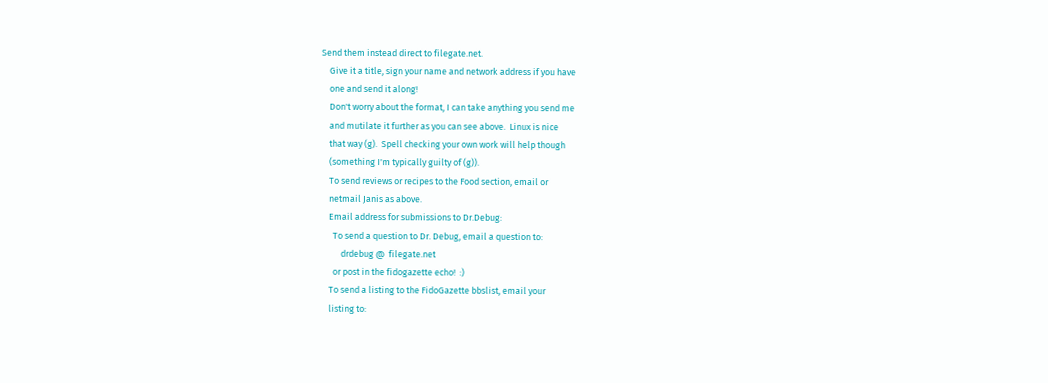Send them instead direct to filegate.net.
    Give it a title, sign your name and network address if you have
    one and send it along!
    Don't worry about the format, I can take anything you send me
    and mutilate it further as you can see above.  Linux is nice
    that way (g).  Spell checking your own work will help though
    (something I'm typically guilty of (g)).
    To send reviews or recipes to the Food section, email or
    netmail Janis as above.
    Email address for submissions to Dr.Debug:
      To send a question to Dr. Debug, email a question to:
          drdebug @  filegate.net
      or post in the fidogazette echo!  :)
    To send a listing to the FidoGazette bbslist, email your
    listing to: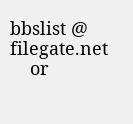bbslist @ filegate.net
    or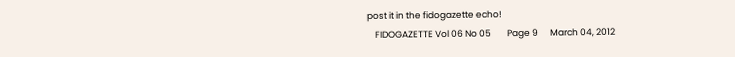post it in the fidogazette echo!
    FIDOGAZETTE Vol 06 No 05        Page 9      March 04, 2012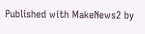Published with MakeNews2 by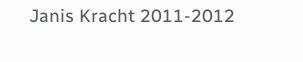Janis Kracht 2011-2012